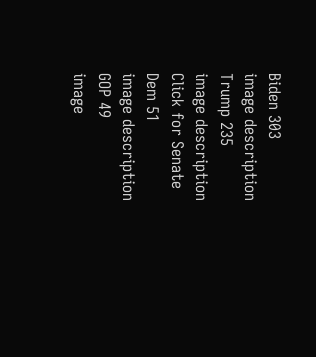Biden 303
image description
Trump 235
image description
Click for Senate
Dem 51
image description
GOP 49
image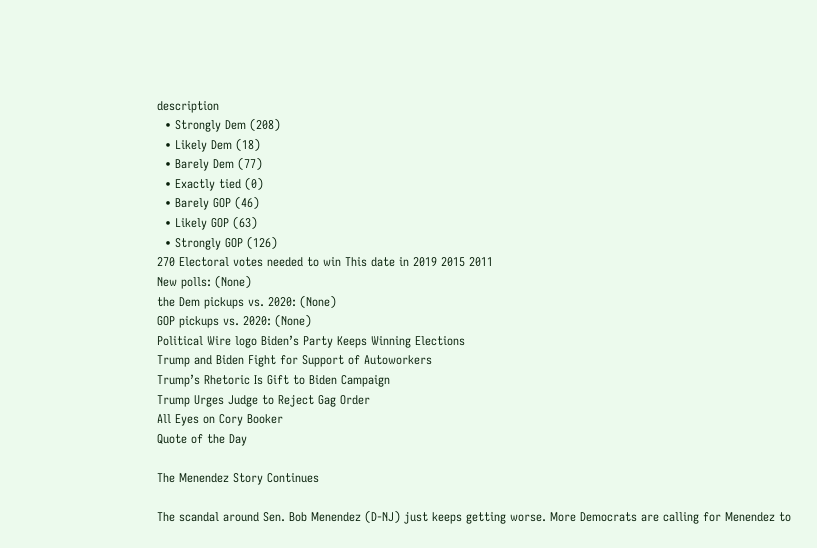description
  • Strongly Dem (208)
  • Likely Dem (18)
  • Barely Dem (77)
  • Exactly tied (0)
  • Barely GOP (46)
  • Likely GOP (63)
  • Strongly GOP (126)
270 Electoral votes needed to win This date in 2019 2015 2011
New polls: (None)
the Dem pickups vs. 2020: (None)
GOP pickups vs. 2020: (None)
Political Wire logo Biden’s Party Keeps Winning Elections
Trump and Biden Fight for Support of Autoworkers
Trump’s Rhetoric Is Gift to Biden Campaign
Trump Urges Judge to Reject Gag Order
All Eyes on Cory Booker
Quote of the Day

The Menendez Story Continues

The scandal around Sen. Bob Menendez (D-NJ) just keeps getting worse. More Democrats are calling for Menendez to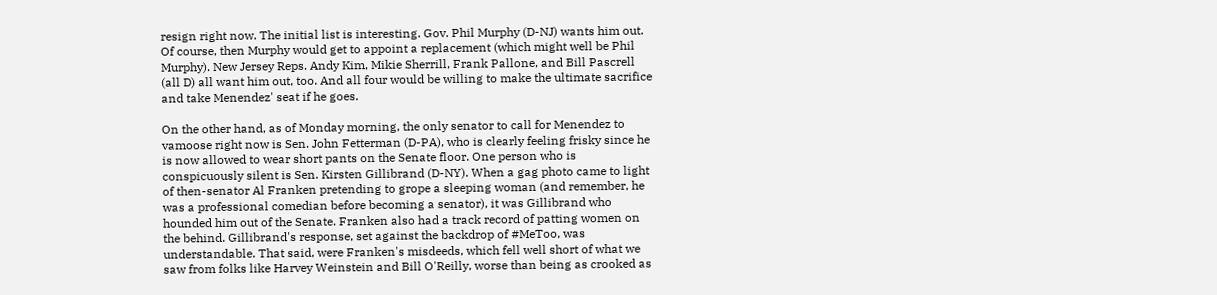resign right now. The initial list is interesting. Gov. Phil Murphy (D-NJ) wants him out. Of course, then Murphy would get to appoint a replacement (which might well be Phil Murphy). New Jersey Reps. Andy Kim, Mikie Sherrill, Frank Pallone, and Bill Pascrell (all D) all want him out, too. And all four would be willing to make the ultimate sacrifice and take Menendez' seat if he goes.

On the other hand, as of Monday morning, the only senator to call for Menendez to vamoose right now is Sen. John Fetterman (D-PA), who is clearly feeling frisky since he is now allowed to wear short pants on the Senate floor. One person who is conspicuously silent is Sen. Kirsten Gillibrand (D-NY). When a gag photo came to light of then-senator Al Franken pretending to grope a sleeping woman (and remember, he was a professional comedian before becoming a senator), it was Gillibrand who hounded him out of the Senate. Franken also had a track record of patting women on the behind. Gillibrand's response, set against the backdrop of #MeToo, was understandable. That said, were Franken's misdeeds, which fell well short of what we saw from folks like Harvey Weinstein and Bill O'Reilly, worse than being as crooked as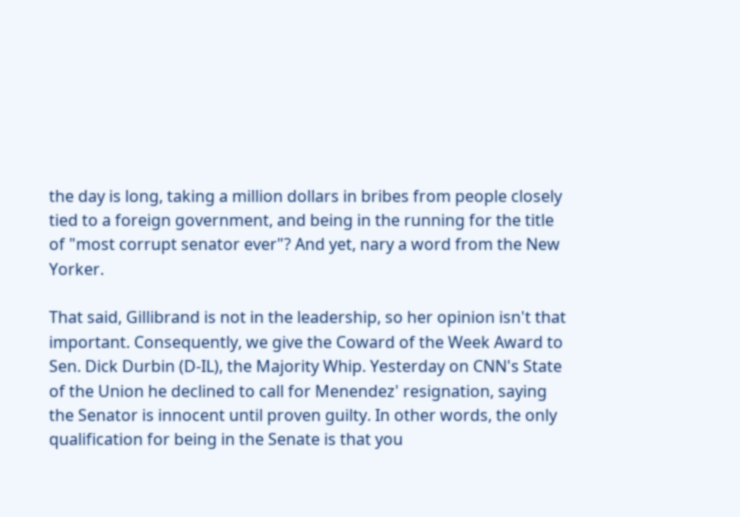the day is long, taking a million dollars in bribes from people closely tied to a foreign government, and being in the running for the title of "most corrupt senator ever"? And yet, nary a word from the New Yorker.

That said, Gillibrand is not in the leadership, so her opinion isn't that important. Consequently, we give the Coward of the Week Award to Sen. Dick Durbin (D-IL), the Majority Whip. Yesterday on CNN's State of the Union he declined to call for Menendez' resignation, saying the Senator is innocent until proven guilty. In other words, the only qualification for being in the Senate is that you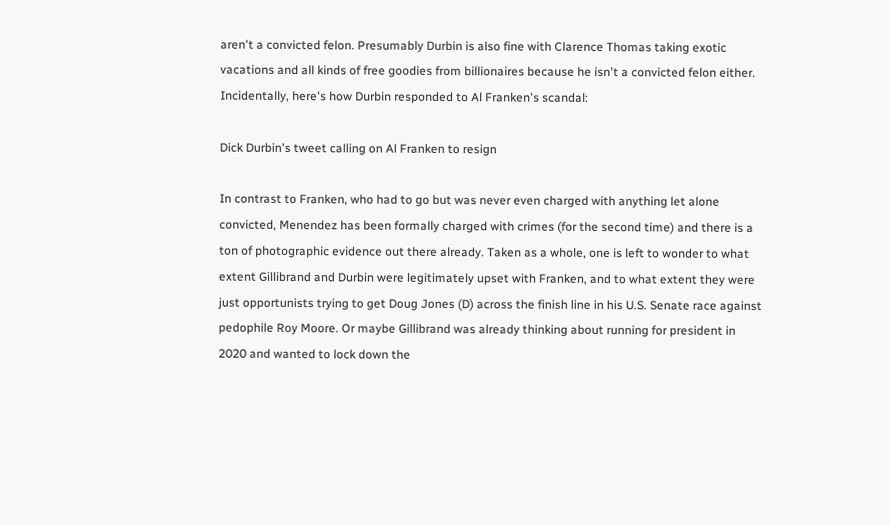aren't a convicted felon. Presumably Durbin is also fine with Clarence Thomas taking exotic vacations and all kinds of free goodies from billionaires because he isn't a convicted felon either. Incidentally, here's how Durbin responded to Al Franken's scandal:

Dick Durbin's tweet calling on Al Franken to resign

In contrast to Franken, who had to go but was never even charged with anything let alone convicted, Menendez has been formally charged with crimes (for the second time) and there is a ton of photographic evidence out there already. Taken as a whole, one is left to wonder to what extent Gillibrand and Durbin were legitimately upset with Franken, and to what extent they were just opportunists trying to get Doug Jones (D) across the finish line in his U.S. Senate race against pedophile Roy Moore. Or maybe Gillibrand was already thinking about running for president in 2020 and wanted to lock down the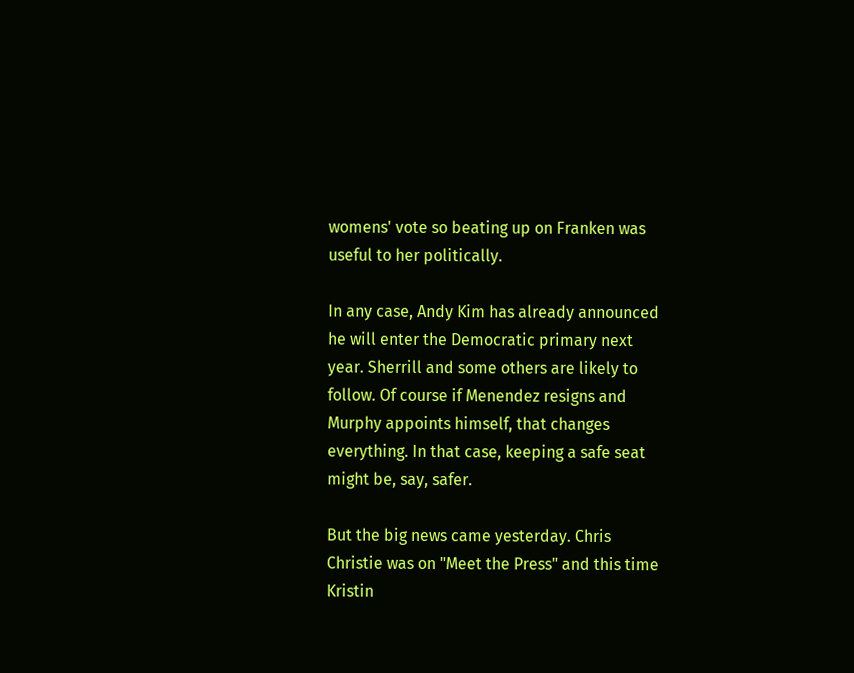womens' vote so beating up on Franken was useful to her politically.

In any case, Andy Kim has already announced he will enter the Democratic primary next year. Sherrill and some others are likely to follow. Of course if Menendez resigns and Murphy appoints himself, that changes everything. In that case, keeping a safe seat might be, say, safer.

But the big news came yesterday. Chris Christie was on "Meet the Press" and this time Kristin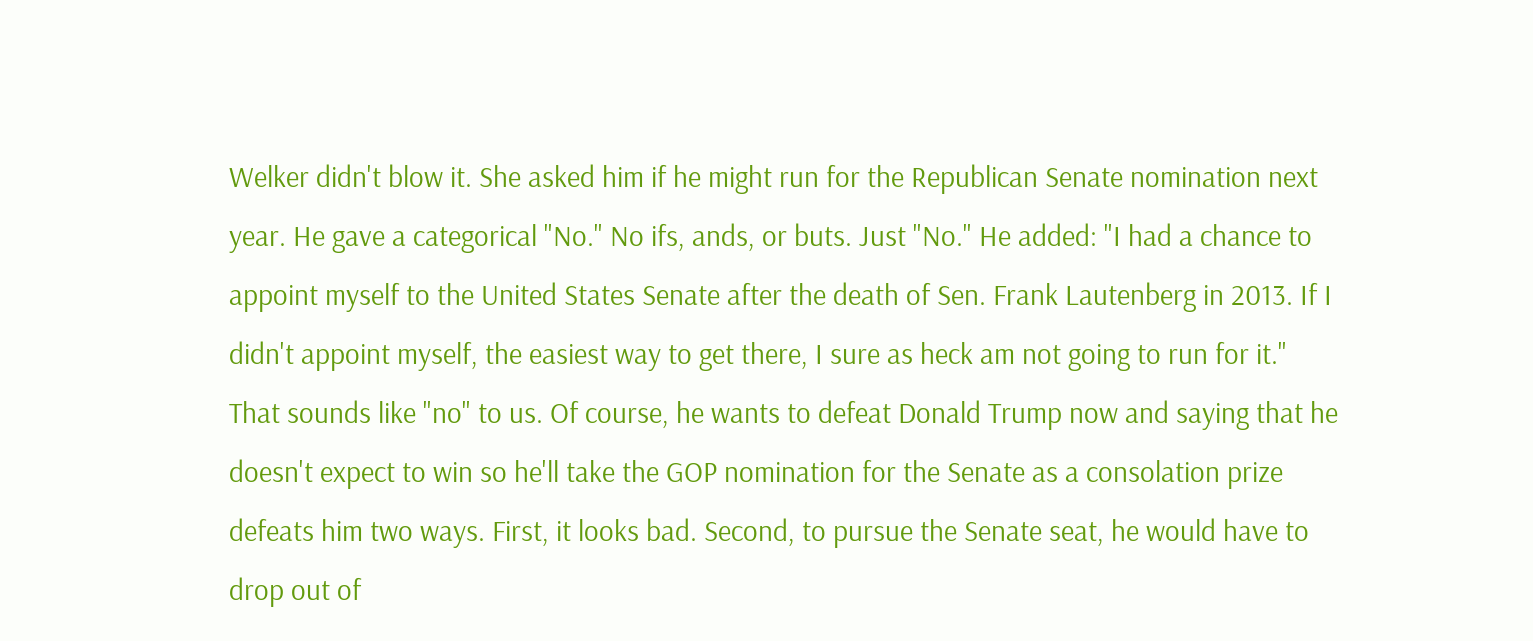Welker didn't blow it. She asked him if he might run for the Republican Senate nomination next year. He gave a categorical "No." No ifs, ands, or buts. Just "No." He added: "I had a chance to appoint myself to the United States Senate after the death of Sen. Frank Lautenberg in 2013. If I didn't appoint myself, the easiest way to get there, I sure as heck am not going to run for it." That sounds like "no" to us. Of course, he wants to defeat Donald Trump now and saying that he doesn't expect to win so he'll take the GOP nomination for the Senate as a consolation prize defeats him two ways. First, it looks bad. Second, to pursue the Senate seat, he would have to drop out of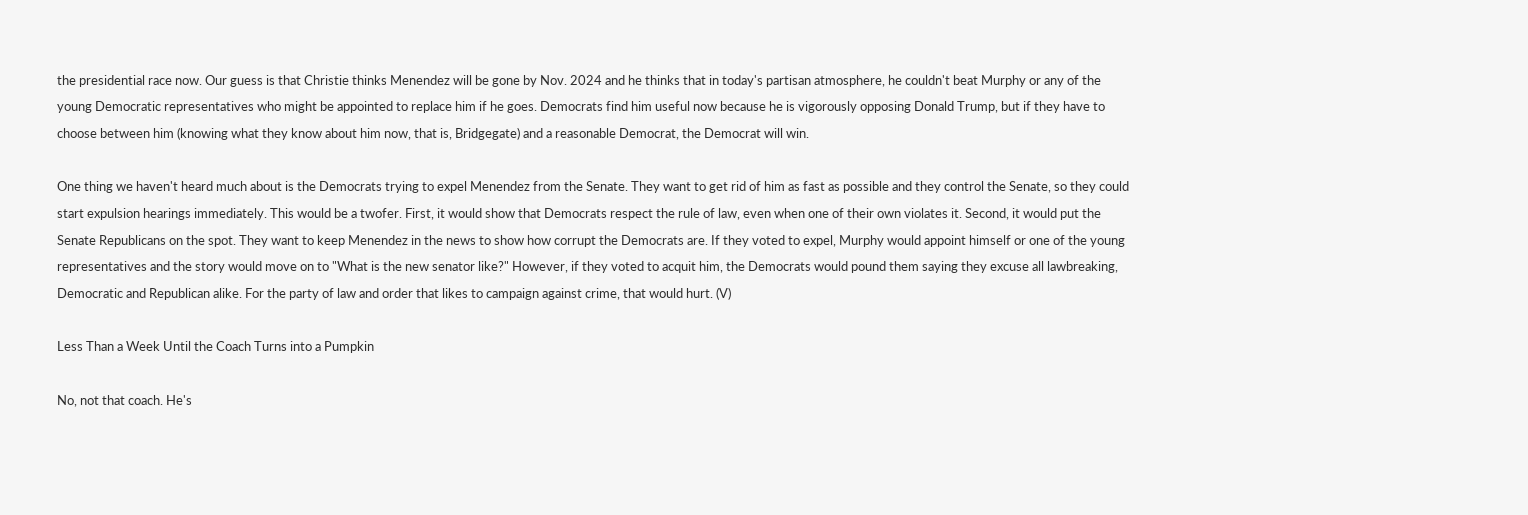the presidential race now. Our guess is that Christie thinks Menendez will be gone by Nov. 2024 and he thinks that in today's partisan atmosphere, he couldn't beat Murphy or any of the young Democratic representatives who might be appointed to replace him if he goes. Democrats find him useful now because he is vigorously opposing Donald Trump, but if they have to choose between him (knowing what they know about him now, that is, Bridgegate) and a reasonable Democrat, the Democrat will win.

One thing we haven't heard much about is the Democrats trying to expel Menendez from the Senate. They want to get rid of him as fast as possible and they control the Senate, so they could start expulsion hearings immediately. This would be a twofer. First, it would show that Democrats respect the rule of law, even when one of their own violates it. Second, it would put the Senate Republicans on the spot. They want to keep Menendez in the news to show how corrupt the Democrats are. If they voted to expel, Murphy would appoint himself or one of the young representatives and the story would move on to "What is the new senator like?" However, if they voted to acquit him, the Democrats would pound them saying they excuse all lawbreaking, Democratic and Republican alike. For the party of law and order that likes to campaign against crime, that would hurt. (V)

Less Than a Week Until the Coach Turns into a Pumpkin

No, not that coach. He's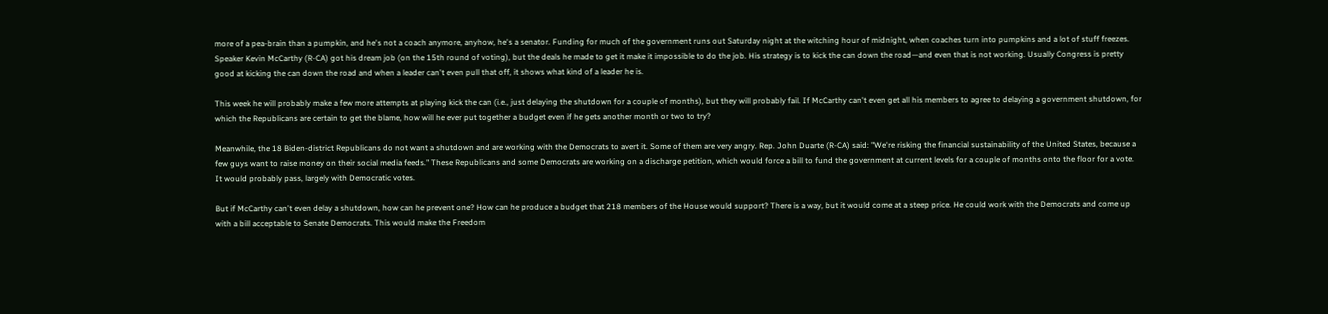more of a pea-brain than a pumpkin, and he's not a coach anymore, anyhow, he's a senator. Funding for much of the government runs out Saturday night at the witching hour of midnight, when coaches turn into pumpkins and a lot of stuff freezes. Speaker Kevin McCarthy (R-CA) got his dream job (on the 15th round of voting), but the deals he made to get it make it impossible to do the job. His strategy is to kick the can down the road—and even that is not working. Usually Congress is pretty good at kicking the can down the road and when a leader can't even pull that off, it shows what kind of a leader he is.

This week he will probably make a few more attempts at playing kick the can (i.e., just delaying the shutdown for a couple of months), but they will probably fail. If McCarthy can't even get all his members to agree to delaying a government shutdown, for which the Republicans are certain to get the blame, how will he ever put together a budget even if he gets another month or two to try?

Meanwhile, the 18 Biden-district Republicans do not want a shutdown and are working with the Democrats to avert it. Some of them are very angry. Rep. John Duarte (R-CA) said: "We're risking the financial sustainability of the United States, because a few guys want to raise money on their social media feeds." These Republicans and some Democrats are working on a discharge petition, which would force a bill to fund the government at current levels for a couple of months onto the floor for a vote. It would probably pass, largely with Democratic votes.

But if McCarthy can't even delay a shutdown, how can he prevent one? How can he produce a budget that 218 members of the House would support? There is a way, but it would come at a steep price. He could work with the Democrats and come up with a bill acceptable to Senate Democrats. This would make the Freedom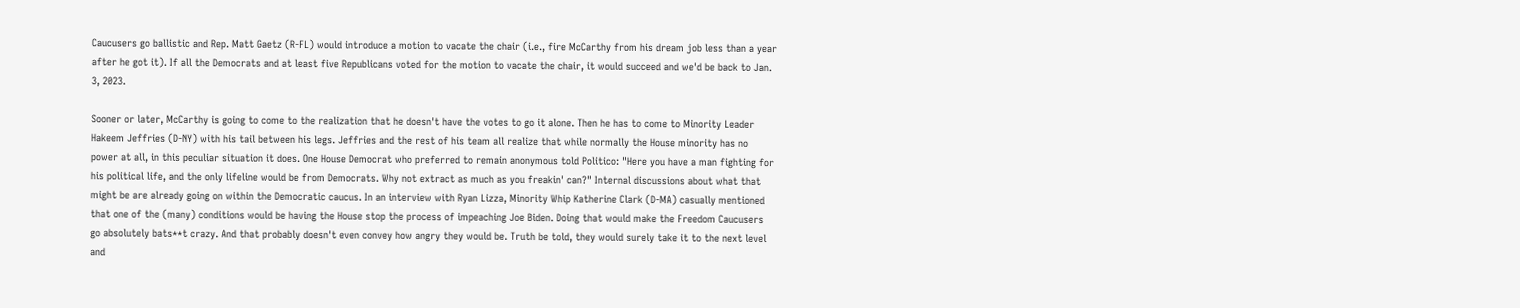Caucusers go ballistic and Rep. Matt Gaetz (R-FL) would introduce a motion to vacate the chair (i.e., fire McCarthy from his dream job less than a year after he got it). If all the Democrats and at least five Republicans voted for the motion to vacate the chair, it would succeed and we'd be back to Jan. 3, 2023.

Sooner or later, McCarthy is going to come to the realization that he doesn't have the votes to go it alone. Then he has to come to Minority Leader Hakeem Jeffries (D-NY) with his tail between his legs. Jeffries and the rest of his team all realize that while normally the House minority has no power at all, in this peculiar situation it does. One House Democrat who preferred to remain anonymous told Politico: "Here you have a man fighting for his political life, and the only lifeline would be from Democrats. Why not extract as much as you freakin' can?" Internal discussions about what that might be are already going on within the Democratic caucus. In an interview with Ryan Lizza, Minority Whip Katherine Clark (D-MA) casually mentioned that one of the (many) conditions would be having the House stop the process of impeaching Joe Biden. Doing that would make the Freedom Caucusers go absolutely bats**t crazy. And that probably doesn't even convey how angry they would be. Truth be told, they would surely take it to the next level and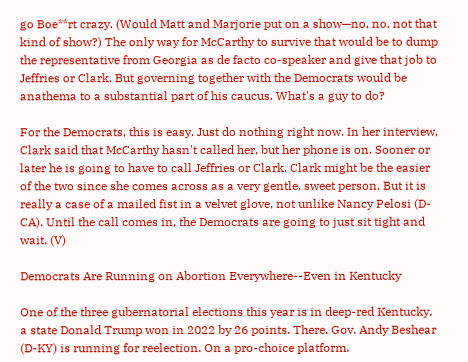go Boe**rt crazy. (Would Matt and Marjorie put on a show—no, no, not that kind of show?) The only way for McCarthy to survive that would be to dump the representative from Georgia as de facto co-speaker and give that job to Jeffries or Clark. But governing together with the Democrats would be anathema to a substantial part of his caucus. What's a guy to do?

For the Democrats, this is easy. Just do nothing right now. In her interview, Clark said that McCarthy hasn't called her, but her phone is on. Sooner or later he is going to have to call Jeffries or Clark. Clark might be the easier of the two since she comes across as a very gentle, sweet person. But it is really a case of a mailed fist in a velvet glove, not unlike Nancy Pelosi (D-CA). Until the call comes in, the Democrats are going to just sit tight and wait. (V)

Democrats Are Running on Abortion Everywhere--Even in Kentucky

One of the three gubernatorial elections this year is in deep-red Kentucky, a state Donald Trump won in 2022 by 26 points. There, Gov. Andy Beshear (D-KY) is running for reelection. On a pro-choice platform.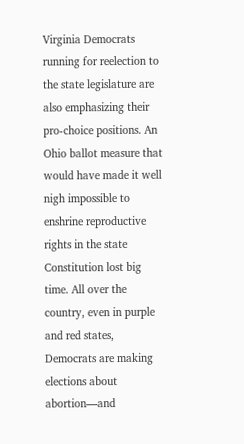Virginia Democrats running for reelection to the state legislature are also emphasizing their pro-choice positions. An Ohio ballot measure that would have made it well nigh impossible to enshrine reproductive rights in the state Constitution lost big time. All over the country, even in purple and red states, Democrats are making elections about abortion—and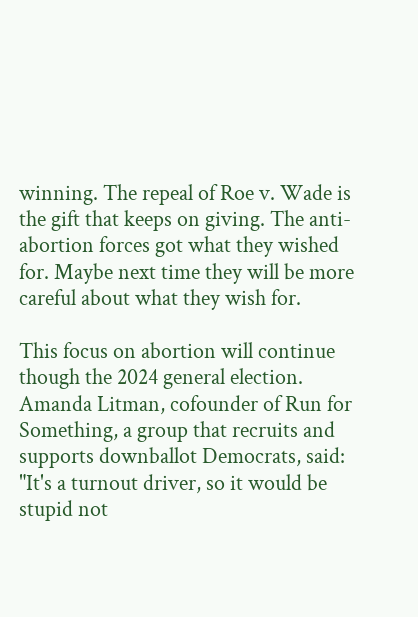winning. The repeal of Roe v. Wade is the gift that keeps on giving. The anti-abortion forces got what they wished for. Maybe next time they will be more careful about what they wish for.

This focus on abortion will continue though the 2024 general election. Amanda Litman, cofounder of Run for Something, a group that recruits and supports downballot Democrats, said: "It's a turnout driver, so it would be stupid not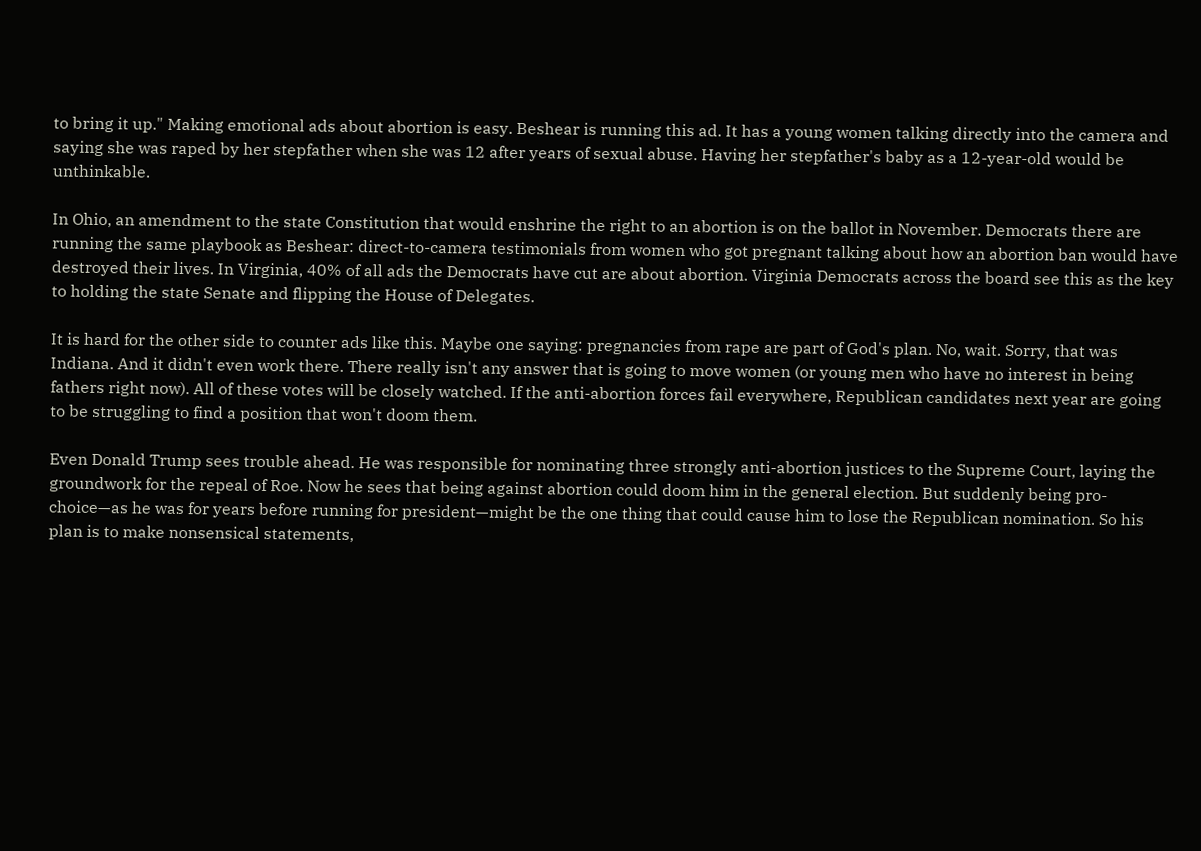to bring it up." Making emotional ads about abortion is easy. Beshear is running this ad. It has a young women talking directly into the camera and saying she was raped by her stepfather when she was 12 after years of sexual abuse. Having her stepfather's baby as a 12-year-old would be unthinkable.

In Ohio, an amendment to the state Constitution that would enshrine the right to an abortion is on the ballot in November. Democrats there are running the same playbook as Beshear: direct-to-camera testimonials from women who got pregnant talking about how an abortion ban would have destroyed their lives. In Virginia, 40% of all ads the Democrats have cut are about abortion. Virginia Democrats across the board see this as the key to holding the state Senate and flipping the House of Delegates.

It is hard for the other side to counter ads like this. Maybe one saying: pregnancies from rape are part of God's plan. No, wait. Sorry, that was Indiana. And it didn't even work there. There really isn't any answer that is going to move women (or young men who have no interest in being fathers right now). All of these votes will be closely watched. If the anti-abortion forces fail everywhere, Republican candidates next year are going to be struggling to find a position that won't doom them.

Even Donald Trump sees trouble ahead. He was responsible for nominating three strongly anti-abortion justices to the Supreme Court, laying the groundwork for the repeal of Roe. Now he sees that being against abortion could doom him in the general election. But suddenly being pro-choice—as he was for years before running for president—might be the one thing that could cause him to lose the Republican nomination. So his plan is to make nonsensical statements,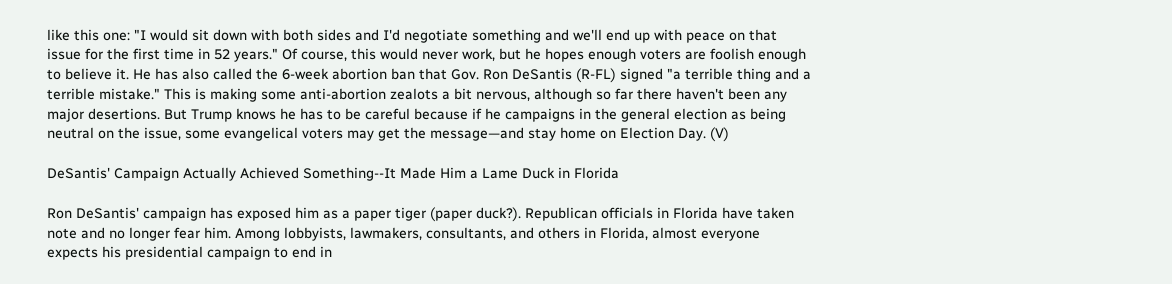like this one: "I would sit down with both sides and I'd negotiate something and we'll end up with peace on that issue for the first time in 52 years." Of course, this would never work, but he hopes enough voters are foolish enough to believe it. He has also called the 6-week abortion ban that Gov. Ron DeSantis (R-FL) signed "a terrible thing and a terrible mistake." This is making some anti-abortion zealots a bit nervous, although so far there haven't been any major desertions. But Trump knows he has to be careful because if he campaigns in the general election as being neutral on the issue, some evangelical voters may get the message—and stay home on Election Day. (V)

DeSantis' Campaign Actually Achieved Something--It Made Him a Lame Duck in Florida

Ron DeSantis' campaign has exposed him as a paper tiger (paper duck?). Republican officials in Florida have taken note and no longer fear him. Among lobbyists, lawmakers, consultants, and others in Florida, almost everyone expects his presidential campaign to end in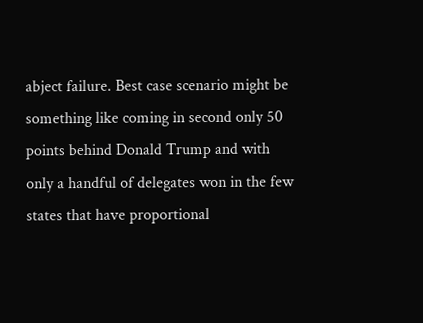abject failure. Best case scenario might be something like coming in second only 50 points behind Donald Trump and with only a handful of delegates won in the few states that have proportional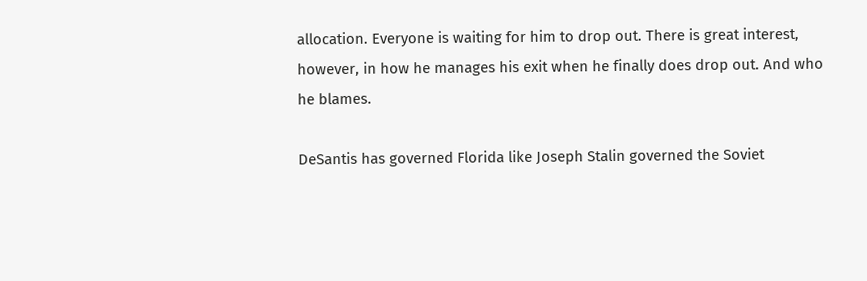allocation. Everyone is waiting for him to drop out. There is great interest, however, in how he manages his exit when he finally does drop out. And who he blames.

DeSantis has governed Florida like Joseph Stalin governed the Soviet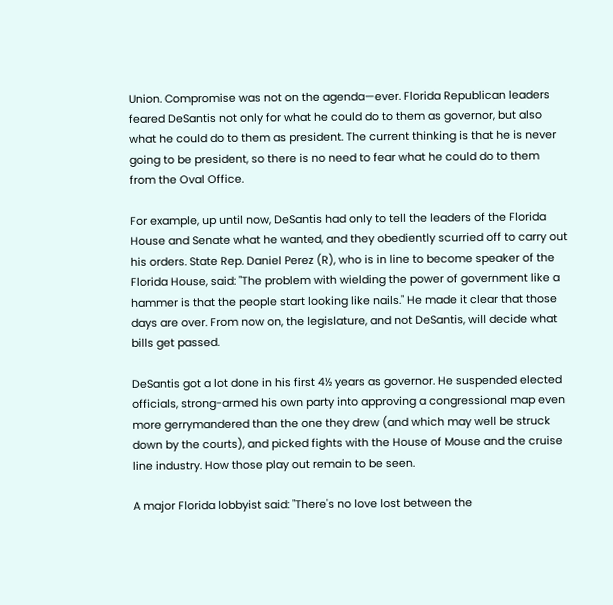Union. Compromise was not on the agenda—ever. Florida Republican leaders feared DeSantis not only for what he could do to them as governor, but also what he could do to them as president. The current thinking is that he is never going to be president, so there is no need to fear what he could do to them from the Oval Office.

For example, up until now, DeSantis had only to tell the leaders of the Florida House and Senate what he wanted, and they obediently scurried off to carry out his orders. State Rep. Daniel Perez (R), who is in line to become speaker of the Florida House, said: "The problem with wielding the power of government like a hammer is that the people start looking like nails." He made it clear that those days are over. From now on, the legislature, and not DeSantis, will decide what bills get passed.

DeSantis got a lot done in his first 4½ years as governor. He suspended elected officials, strong-armed his own party into approving a congressional map even more gerrymandered than the one they drew (and which may well be struck down by the courts), and picked fights with the House of Mouse and the cruise line industry. How those play out remain to be seen.

A major Florida lobbyist said: "There's no love lost between the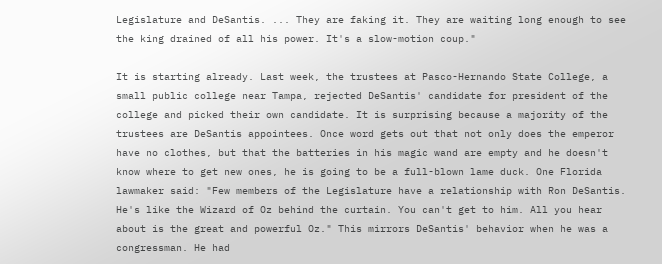Legislature and DeSantis. ... They are faking it. They are waiting long enough to see the king drained of all his power. It's a slow-motion coup."

It is starting already. Last week, the trustees at Pasco-Hernando State College, a small public college near Tampa, rejected DeSantis' candidate for president of the college and picked their own candidate. It is surprising because a majority of the trustees are DeSantis appointees. Once word gets out that not only does the emperor have no clothes, but that the batteries in his magic wand are empty and he doesn't know where to get new ones, he is going to be a full-blown lame duck. One Florida lawmaker said: "Few members of the Legislature have a relationship with Ron DeSantis. He's like the Wizard of Oz behind the curtain. You can't get to him. All you hear about is the great and powerful Oz." This mirrors DeSantis' behavior when he was a congressman. He had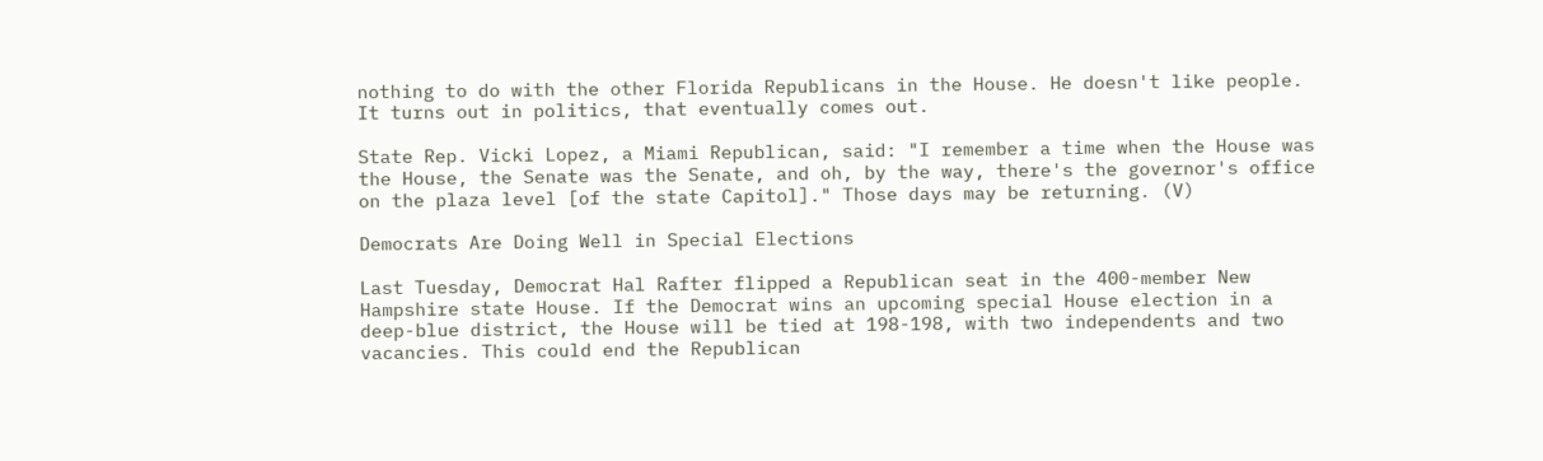nothing to do with the other Florida Republicans in the House. He doesn't like people. It turns out in politics, that eventually comes out.

State Rep. Vicki Lopez, a Miami Republican, said: "I remember a time when the House was the House, the Senate was the Senate, and oh, by the way, there's the governor's office on the plaza level [of the state Capitol]." Those days may be returning. (V)

Democrats Are Doing Well in Special Elections

Last Tuesday, Democrat Hal Rafter flipped a Republican seat in the 400-member New Hampshire state House. If the Democrat wins an upcoming special House election in a deep-blue district, the House will be tied at 198-198, with two independents and two vacancies. This could end the Republican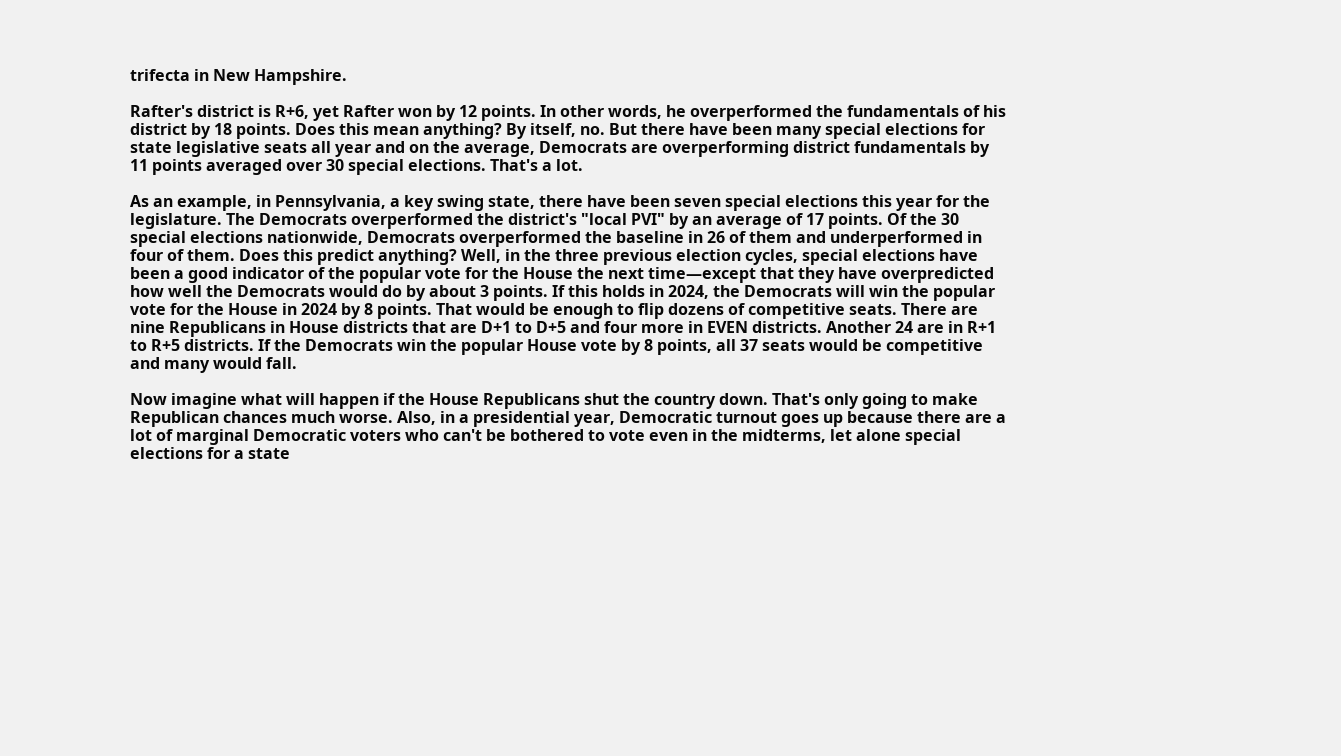trifecta in New Hampshire.

Rafter's district is R+6, yet Rafter won by 12 points. In other words, he overperformed the fundamentals of his district by 18 points. Does this mean anything? By itself, no. But there have been many special elections for state legislative seats all year and on the average, Democrats are overperforming district fundamentals by 11 points averaged over 30 special elections. That's a lot.

As an example, in Pennsylvania, a key swing state, there have been seven special elections this year for the legislature. The Democrats overperformed the district's "local PVI" by an average of 17 points. Of the 30 special elections nationwide, Democrats overperformed the baseline in 26 of them and underperformed in four of them. Does this predict anything? Well, in the three previous election cycles, special elections have been a good indicator of the popular vote for the House the next time—except that they have overpredicted how well the Democrats would do by about 3 points. If this holds in 2024, the Democrats will win the popular vote for the House in 2024 by 8 points. That would be enough to flip dozens of competitive seats. There are nine Republicans in House districts that are D+1 to D+5 and four more in EVEN districts. Another 24 are in R+1 to R+5 districts. If the Democrats win the popular House vote by 8 points, all 37 seats would be competitive and many would fall.

Now imagine what will happen if the House Republicans shut the country down. That's only going to make Republican chances much worse. Also, in a presidential year, Democratic turnout goes up because there are a lot of marginal Democratic voters who can't be bothered to vote even in the midterms, let alone special elections for a state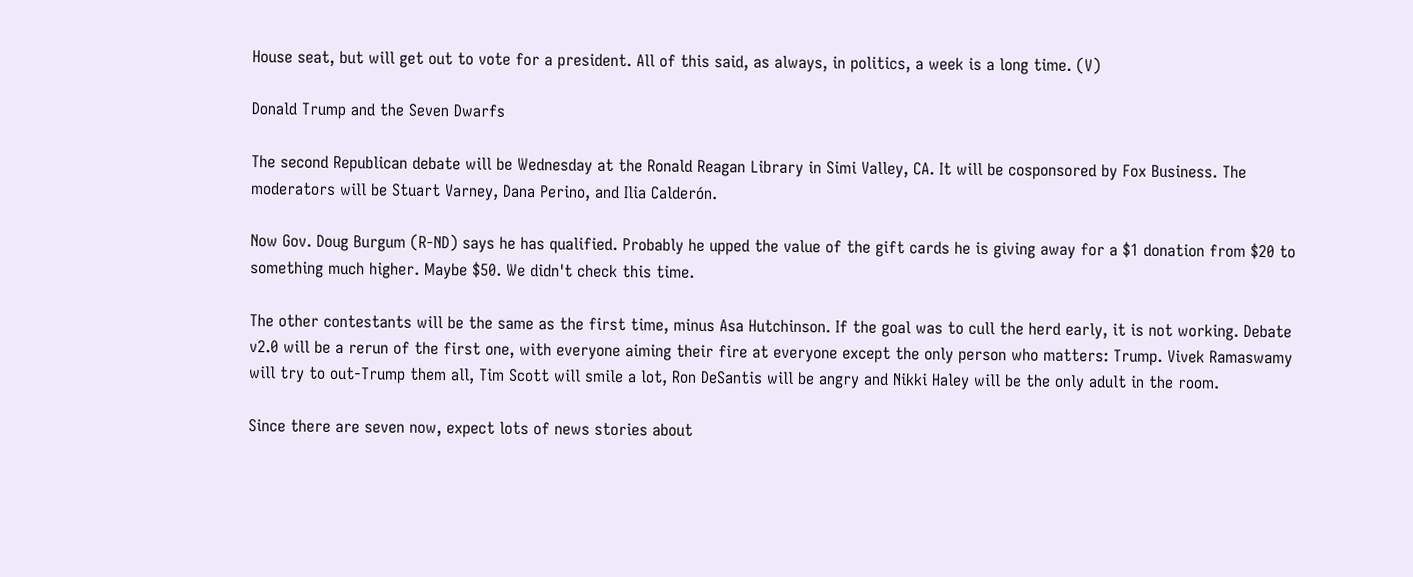House seat, but will get out to vote for a president. All of this said, as always, in politics, a week is a long time. (V)

Donald Trump and the Seven Dwarfs

The second Republican debate will be Wednesday at the Ronald Reagan Library in Simi Valley, CA. It will be cosponsored by Fox Business. The moderators will be Stuart Varney, Dana Perino, and Ilia Calderón.

Now Gov. Doug Burgum (R-ND) says he has qualified. Probably he upped the value of the gift cards he is giving away for a $1 donation from $20 to something much higher. Maybe $50. We didn't check this time.

The other contestants will be the same as the first time, minus Asa Hutchinson. If the goal was to cull the herd early, it is not working. Debate v2.0 will be a rerun of the first one, with everyone aiming their fire at everyone except the only person who matters: Trump. Vivek Ramaswamy will try to out-Trump them all, Tim Scott will smile a lot, Ron DeSantis will be angry and Nikki Haley will be the only adult in the room.

Since there are seven now, expect lots of news stories about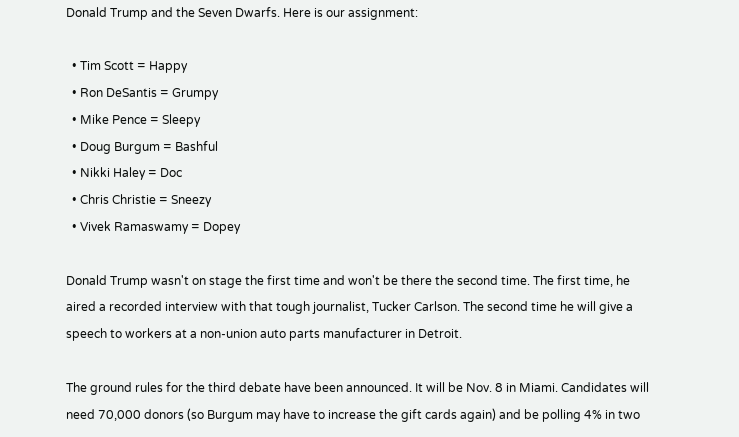Donald Trump and the Seven Dwarfs. Here is our assignment:

  • Tim Scott = Happy
  • Ron DeSantis = Grumpy
  • Mike Pence = Sleepy
  • Doug Burgum = Bashful
  • Nikki Haley = Doc
  • Chris Christie = Sneezy
  • Vivek Ramaswamy = Dopey

Donald Trump wasn't on stage the first time and won't be there the second time. The first time, he aired a recorded interview with that tough journalist, Tucker Carlson. The second time he will give a speech to workers at a non-union auto parts manufacturer in Detroit.

The ground rules for the third debate have been announced. It will be Nov. 8 in Miami. Candidates will need 70,000 donors (so Burgum may have to increase the gift cards again) and be polling 4% in two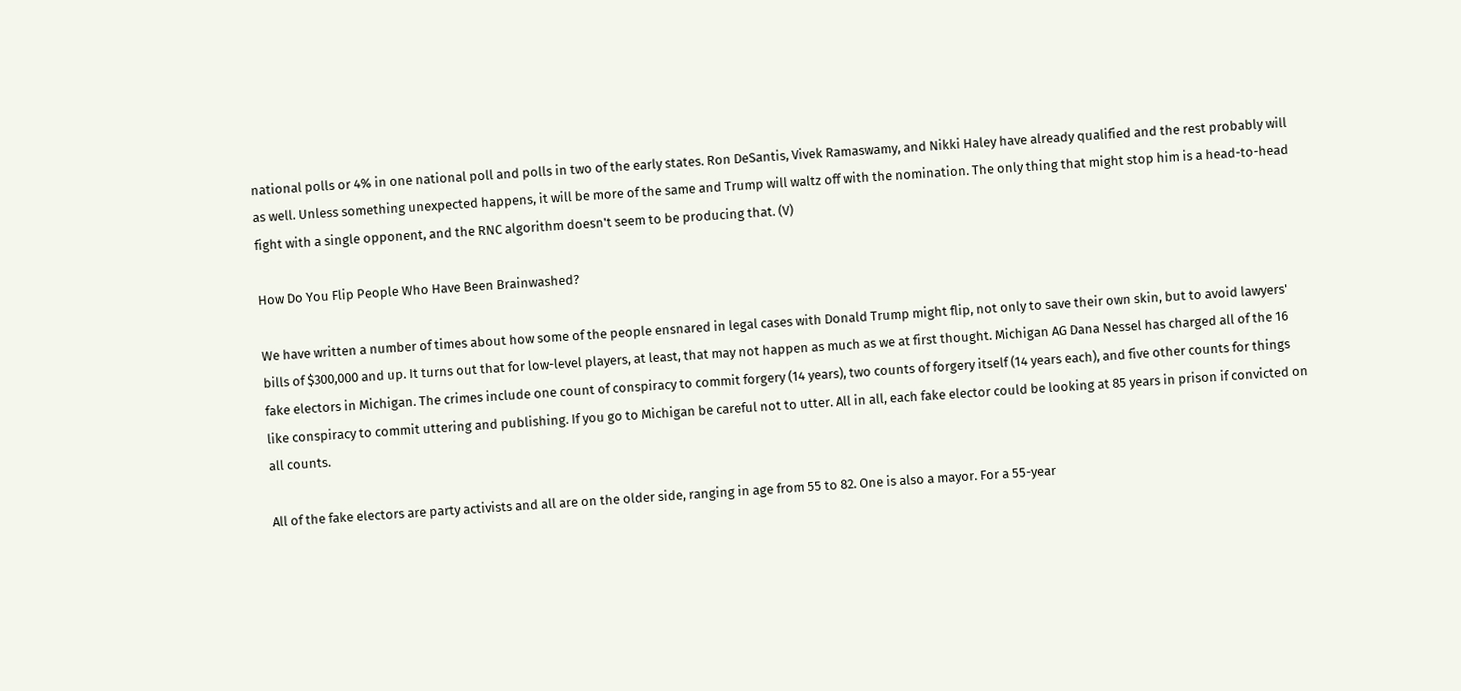national polls or 4% in one national poll and polls in two of the early states. Ron DeSantis, Vivek Ramaswamy, and Nikki Haley have already qualified and the rest probably will as well. Unless something unexpected happens, it will be more of the same and Trump will waltz off with the nomination. The only thing that might stop him is a head-to-head fight with a single opponent, and the RNC algorithm doesn't seem to be producing that. (V)

How Do You Flip People Who Have Been Brainwashed?

We have written a number of times about how some of the people ensnared in legal cases with Donald Trump might flip, not only to save their own skin, but to avoid lawyers' bills of $300,000 and up. It turns out that for low-level players, at least, that may not happen as much as we at first thought. Michigan AG Dana Nessel has charged all of the 16 fake electors in Michigan. The crimes include one count of conspiracy to commit forgery (14 years), two counts of forgery itself (14 years each), and five other counts for things like conspiracy to commit uttering and publishing. If you go to Michigan be careful not to utter. All in all, each fake elector could be looking at 85 years in prison if convicted on all counts.

All of the fake electors are party activists and all are on the older side, ranging in age from 55 to 82. One is also a mayor. For a 55-year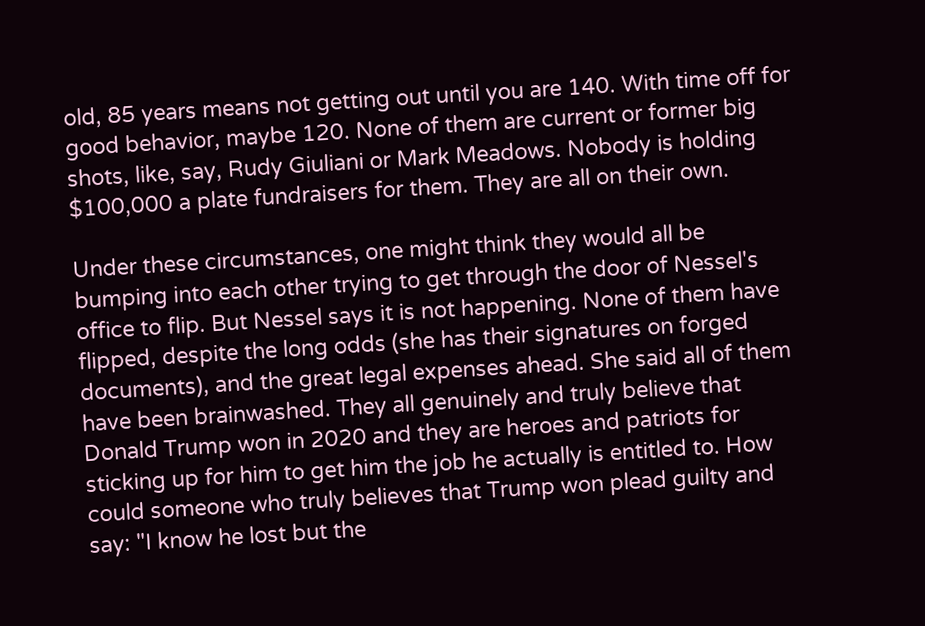old, 85 years means not getting out until you are 140. With time off for good behavior, maybe 120. None of them are current or former big shots, like, say, Rudy Giuliani or Mark Meadows. Nobody is holding $100,000 a plate fundraisers for them. They are all on their own.

Under these circumstances, one might think they would all be bumping into each other trying to get through the door of Nessel's office to flip. But Nessel says it is not happening. None of them have flipped, despite the long odds (she has their signatures on forged documents), and the great legal expenses ahead. She said all of them have been brainwashed. They all genuinely and truly believe that Donald Trump won in 2020 and they are heroes and patriots for sticking up for him to get him the job he actually is entitled to. How could someone who truly believes that Trump won plead guilty and say: "I know he lost but the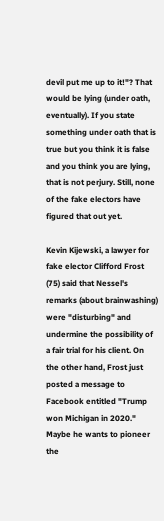devil put me up to it!"? That would be lying (under oath, eventually). If you state something under oath that is true but you think it is false and you think you are lying, that is not perjury. Still, none of the fake electors have figured that out yet.

Kevin Kijewski, a lawyer for fake elector Clifford Frost (75) said that Nessel's remarks (about brainwashing) were "disturbing" and undermine the possibility of a fair trial for his client. On the other hand, Frost just posted a message to Facebook entitled "Trump won Michigan in 2020." Maybe he wants to pioneer the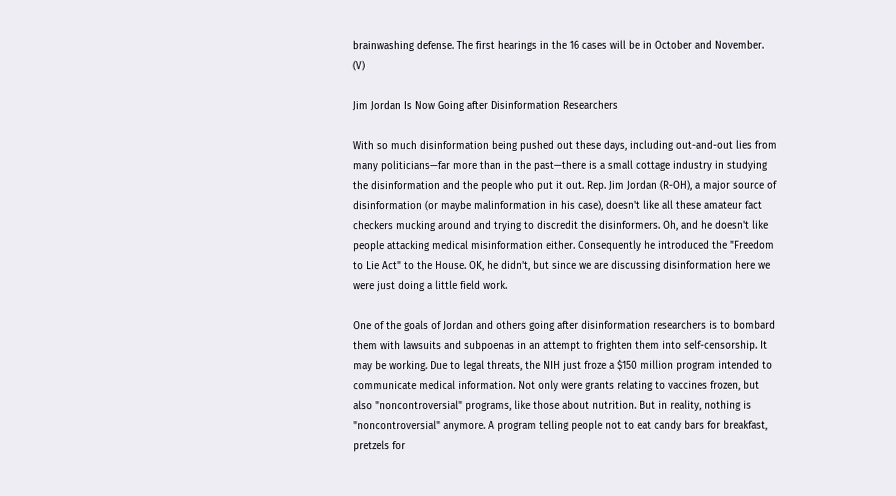brainwashing defense. The first hearings in the 16 cases will be in October and November. (V)

Jim Jordan Is Now Going after Disinformation Researchers

With so much disinformation being pushed out these days, including out-and-out lies from many politicians—far more than in the past—there is a small cottage industry in studying the disinformation and the people who put it out. Rep. Jim Jordan (R-OH), a major source of disinformation (or maybe malinformation in his case), doesn't like all these amateur fact checkers mucking around and trying to discredit the disinformers. Oh, and he doesn't like people attacking medical misinformation either. Consequently he introduced the "Freedom to Lie Act" to the House. OK, he didn't, but since we are discussing disinformation here we were just doing a little field work.

One of the goals of Jordan and others going after disinformation researchers is to bombard them with lawsuits and subpoenas in an attempt to frighten them into self-censorship. It may be working. Due to legal threats, the NIH just froze a $150 million program intended to communicate medical information. Not only were grants relating to vaccines frozen, but also "noncontroversial" programs, like those about nutrition. But in reality, nothing is "noncontroversial" anymore. A program telling people not to eat candy bars for breakfast, pretzels for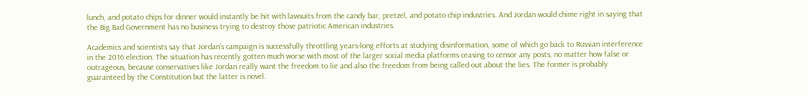lunch, and potato chips for dinner would instantly be hit with lawsuits from the candy bar, pretzel, and potato chip industries. And Jordan would chime right in saying that the Big Bad Government has no business trying to destroy those patriotic American industries.

Academics and scientists say that Jordan's campaign is successfully throttling years-long efforts at studying disinformation, some of which go back to Russian interference in the 2016 election. The situation has recently gotten much worse with most of the larger social media platforms ceasing to censor any posts, no matter how false or outrageous, because conservatives like Jordan really want the freedom to lie and also the freedom from being called out about the lies. The former is probably guaranteed by the Constitution but the latter is novel.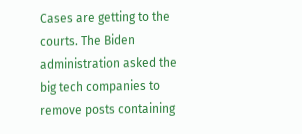Cases are getting to the courts. The Biden administration asked the big tech companies to remove posts containing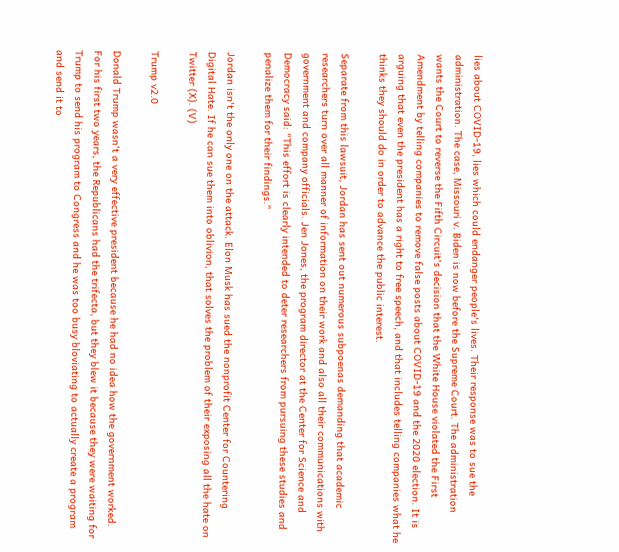lies about COVID-19, lies which could endanger people's lives. Their response was to sue the administration. The case, Missouri v. Biden is now before the Supreme Court. The administration wants the Court to reverse the Fifth Circuit's decision that the White House violated the First Amendment by telling companies to remove false posts about COVID-19 and the 2020 election. It is arguing that even the president has a right to free speech, and that includes telling companies what he thinks they should do in order to advance the public interest.

Separate from this lawsuit, Jordan has sent out numerous subpoenas demanding that academic researchers turn over all manner of information on their work and also all their communications with government and company officials. Jen Jones, the program director at the Center for Science and Democracy said: "This effort is clearly intended to deter researchers from pursuing these studies and penalize them for their findings."

Jordan isn't the only one on the attack. Elon Musk has sued the nonprofit Center for Countering Digital Hate. If he can sue them into oblivion, that solves the problem of their exposing all the hate on Twitter (X). (V)

Trump v2.0

Donald Trump wasn't a very effective president because he had no idea how the government worked. For his first two years, the Republicans had the trifecta, but they blew it because they were waiting for Trump to send his program to Congress and he was too busy bloviating to actually create a program and send it to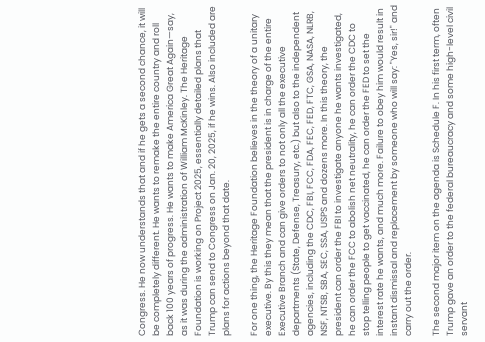Congress. He now understands that and if he gets a second chance, it will be completely different. He wants to remake the entire country and roll back 100 years of progress. He wants to make America Great Again—say, as it was during the administration of William McKinley. The Heritage Foundation is working on Project 2025, essentially detailed plans that Trump can send to Congress on Jan. 20, 2025, if he wins. Also included are plans for actions beyond that date.

For one thing, the Heritage Foundation believes in the theory of a unitary executive. By this they mean that the president is in charge of the entire Executive Branch and can give orders to not only all the executive departments (State, Defense, Treasury, etc.) but also to the independent agencies, including the CDC, FBI, FCC, FDA, FEC, FED, FTC, GSA, NASA, NLRB, NSF, NTSB, SBA, SEC, SSA, USPS and dozens more. In this theory, the president can order the FBI to investigate anyone he wants investigated, he can order the FCC to abolish net neutrality, he can order the CDC to stop telling people to get vaccinated, he can order the FED to set the interest rate he wants, and much more. Failure to obey him would result in instant dismissal and replacement by someone who will say: "Yes, sir!" and carry out the order.

The second major item on the agenda is Schedule F. In his first term, often Trump gave an order to the federal bureaucracy and some high-level civil servant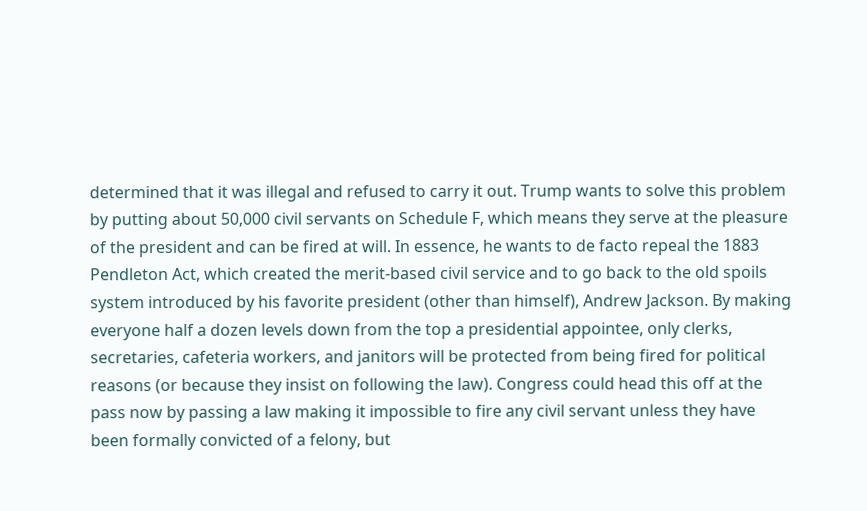determined that it was illegal and refused to carry it out. Trump wants to solve this problem by putting about 50,000 civil servants on Schedule F, which means they serve at the pleasure of the president and can be fired at will. In essence, he wants to de facto repeal the 1883 Pendleton Act, which created the merit-based civil service and to go back to the old spoils system introduced by his favorite president (other than himself), Andrew Jackson. By making everyone half a dozen levels down from the top a presidential appointee, only clerks, secretaries, cafeteria workers, and janitors will be protected from being fired for political reasons (or because they insist on following the law). Congress could head this off at the pass now by passing a law making it impossible to fire any civil servant unless they have been formally convicted of a felony, but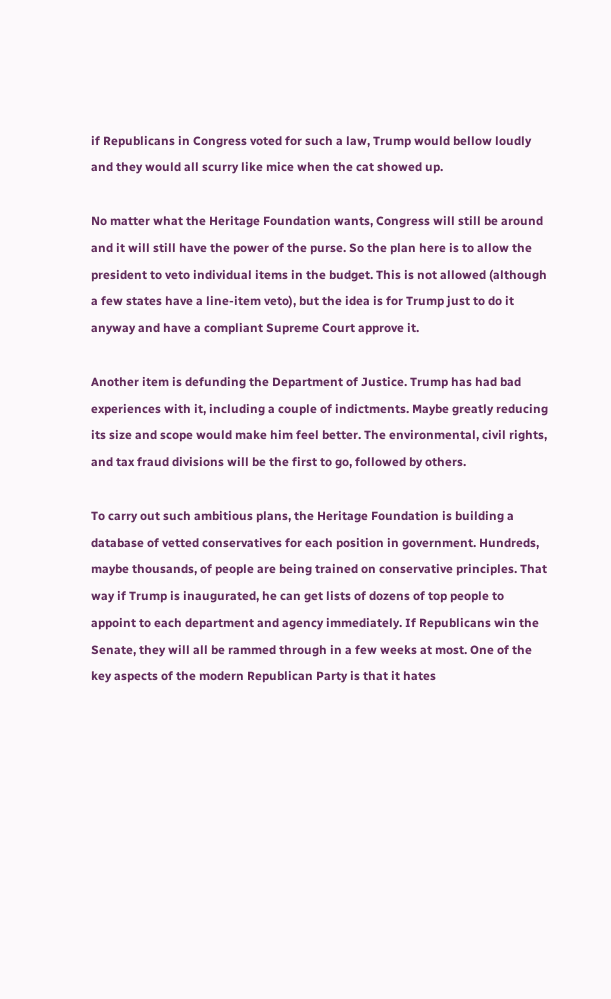if Republicans in Congress voted for such a law, Trump would bellow loudly and they would all scurry like mice when the cat showed up.

No matter what the Heritage Foundation wants, Congress will still be around and it will still have the power of the purse. So the plan here is to allow the president to veto individual items in the budget. This is not allowed (although a few states have a line-item veto), but the idea is for Trump just to do it anyway and have a compliant Supreme Court approve it.

Another item is defunding the Department of Justice. Trump has had bad experiences with it, including a couple of indictments. Maybe greatly reducing its size and scope would make him feel better. The environmental, civil rights, and tax fraud divisions will be the first to go, followed by others.

To carry out such ambitious plans, the Heritage Foundation is building a database of vetted conservatives for each position in government. Hundreds, maybe thousands, of people are being trained on conservative principles. That way if Trump is inaugurated, he can get lists of dozens of top people to appoint to each department and agency immediately. If Republicans win the Senate, they will all be rammed through in a few weeks at most. One of the key aspects of the modern Republican Party is that it hates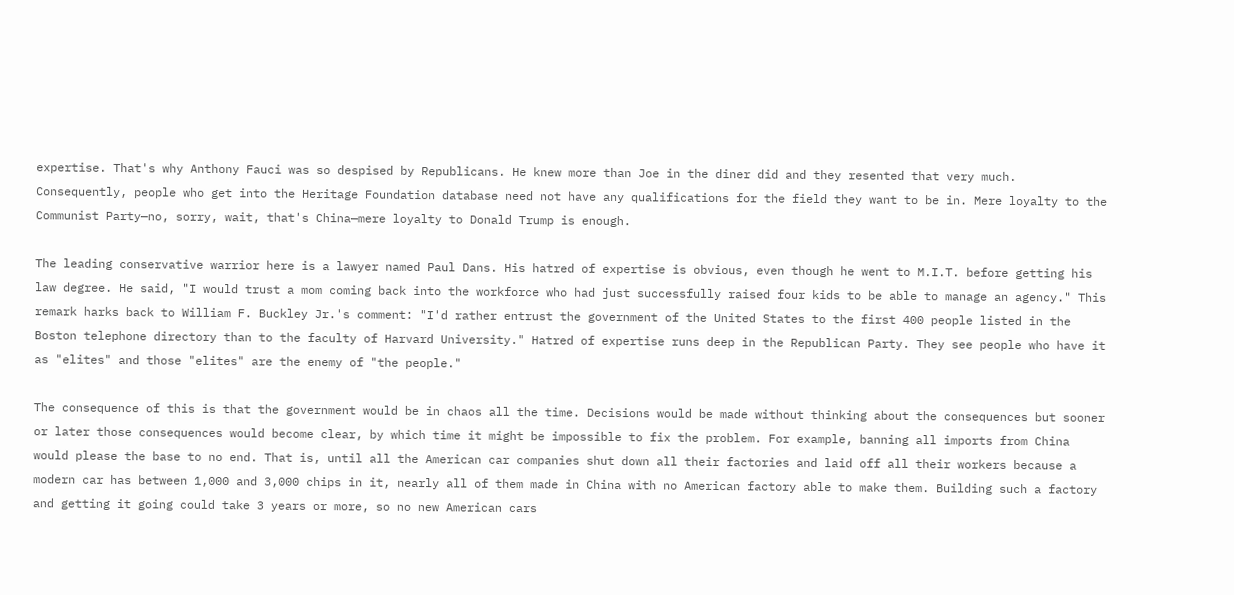expertise. That's why Anthony Fauci was so despised by Republicans. He knew more than Joe in the diner did and they resented that very much. Consequently, people who get into the Heritage Foundation database need not have any qualifications for the field they want to be in. Mere loyalty to the Communist Party—no, sorry, wait, that's China—mere loyalty to Donald Trump is enough.

The leading conservative warrior here is a lawyer named Paul Dans. His hatred of expertise is obvious, even though he went to M.I.T. before getting his law degree. He said, "I would trust a mom coming back into the workforce who had just successfully raised four kids to be able to manage an agency." This remark harks back to William F. Buckley Jr.'s comment: "I'd rather entrust the government of the United States to the first 400 people listed in the Boston telephone directory than to the faculty of Harvard University." Hatred of expertise runs deep in the Republican Party. They see people who have it as "elites" and those "elites" are the enemy of "the people."

The consequence of this is that the government would be in chaos all the time. Decisions would be made without thinking about the consequences but sooner or later those consequences would become clear, by which time it might be impossible to fix the problem. For example, banning all imports from China would please the base to no end. That is, until all the American car companies shut down all their factories and laid off all their workers because a modern car has between 1,000 and 3,000 chips in it, nearly all of them made in China with no American factory able to make them. Building such a factory and getting it going could take 3 years or more, so no new American cars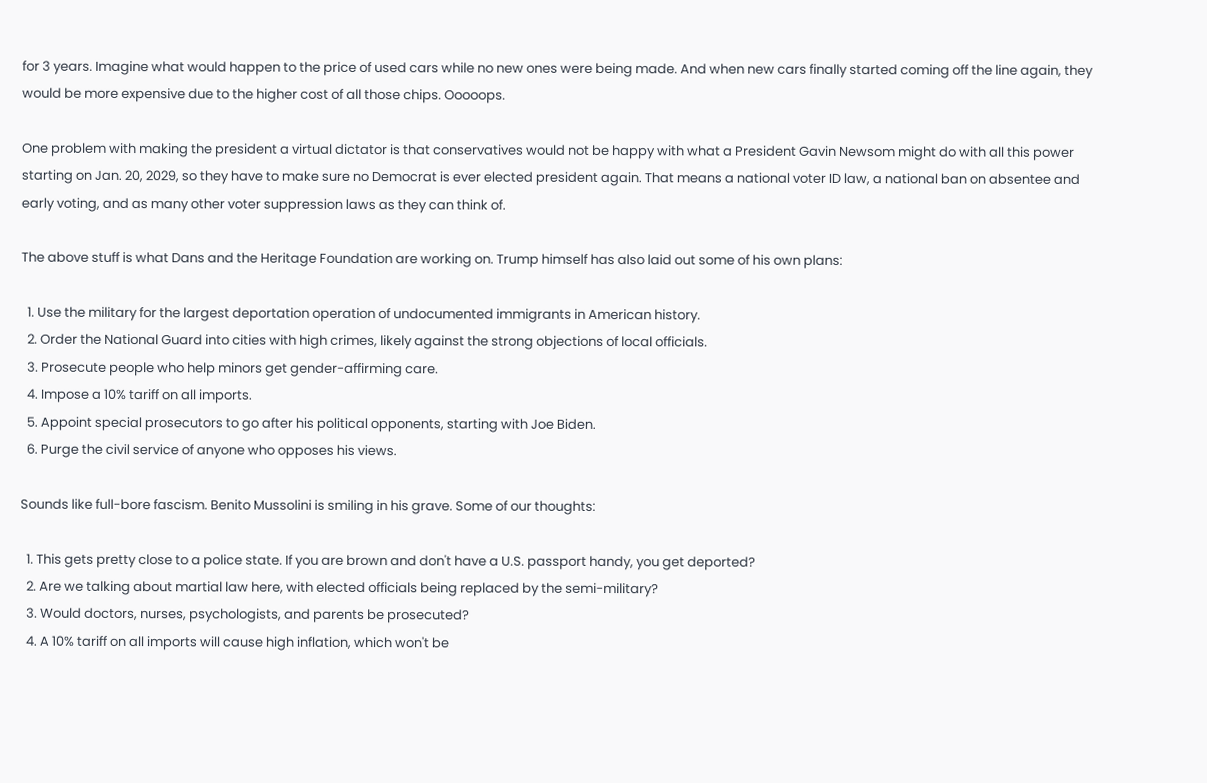for 3 years. Imagine what would happen to the price of used cars while no new ones were being made. And when new cars finally started coming off the line again, they would be more expensive due to the higher cost of all those chips. Ooooops.

One problem with making the president a virtual dictator is that conservatives would not be happy with what a President Gavin Newsom might do with all this power starting on Jan. 20, 2029, so they have to make sure no Democrat is ever elected president again. That means a national voter ID law, a national ban on absentee and early voting, and as many other voter suppression laws as they can think of.

The above stuff is what Dans and the Heritage Foundation are working on. Trump himself has also laid out some of his own plans:

  1. Use the military for the largest deportation operation of undocumented immigrants in American history.
  2. Order the National Guard into cities with high crimes, likely against the strong objections of local officials.
  3. Prosecute people who help minors get gender-affirming care.
  4. Impose a 10% tariff on all imports.
  5. Appoint special prosecutors to go after his political opponents, starting with Joe Biden.
  6. Purge the civil service of anyone who opposes his views.

Sounds like full-bore fascism. Benito Mussolini is smiling in his grave. Some of our thoughts:

  1. This gets pretty close to a police state. If you are brown and don't have a U.S. passport handy, you get deported?
  2. Are we talking about martial law here, with elected officials being replaced by the semi-military?
  3. Would doctors, nurses, psychologists, and parents be prosecuted?
  4. A 10% tariff on all imports will cause high inflation, which won't be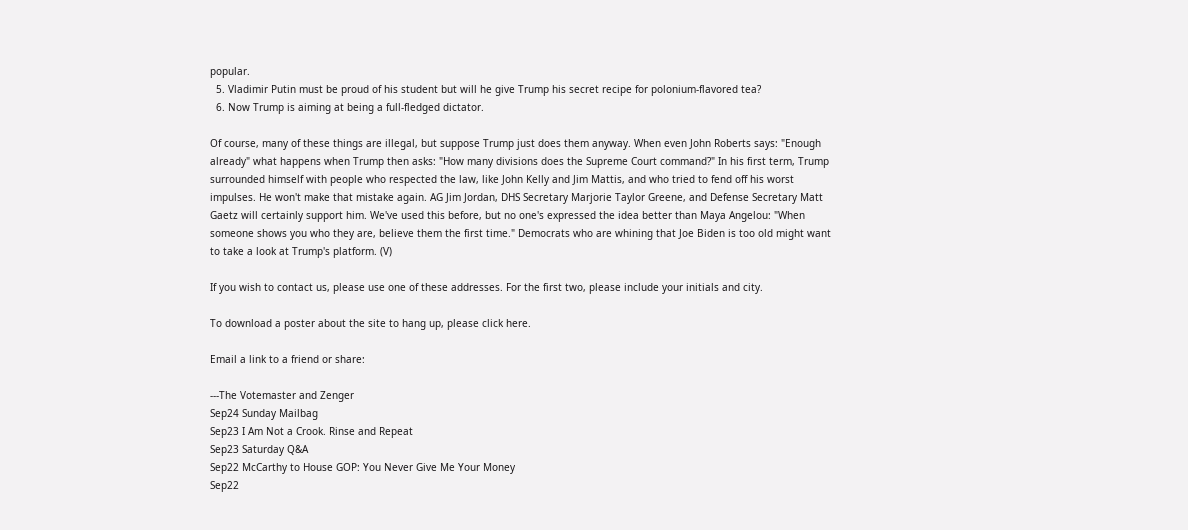popular.
  5. Vladimir Putin must be proud of his student but will he give Trump his secret recipe for polonium-flavored tea?
  6. Now Trump is aiming at being a full-fledged dictator.

Of course, many of these things are illegal, but suppose Trump just does them anyway. When even John Roberts says: "Enough already" what happens when Trump then asks: "How many divisions does the Supreme Court command?" In his first term, Trump surrounded himself with people who respected the law, like John Kelly and Jim Mattis, and who tried to fend off his worst impulses. He won't make that mistake again. AG Jim Jordan, DHS Secretary Marjorie Taylor Greene, and Defense Secretary Matt Gaetz will certainly support him. We've used this before, but no one's expressed the idea better than Maya Angelou: "When someone shows you who they are, believe them the first time." Democrats who are whining that Joe Biden is too old might want to take a look at Trump's platform. (V)

If you wish to contact us, please use one of these addresses. For the first two, please include your initials and city.

To download a poster about the site to hang up, please click here.

Email a link to a friend or share:

---The Votemaster and Zenger
Sep24 Sunday Mailbag
Sep23 I Am Not a Crook. Rinse and Repeat
Sep23 Saturday Q&A
Sep22 McCarthy to House GOP: You Never Give Me Your Money
Sep22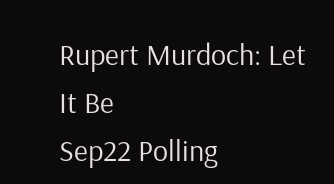Rupert Murdoch: Let It Be
Sep22 Polling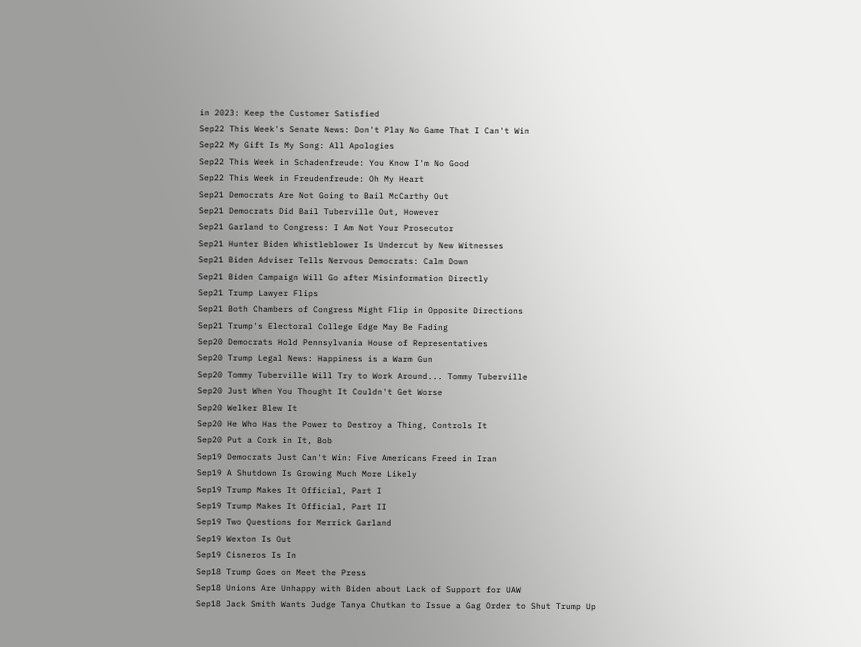in 2023: Keep the Customer Satisfied
Sep22 This Week's Senate News: Don't Play No Game That I Can't Win
Sep22 My Gift Is My Song: All Apologies
Sep22 This Week in Schadenfreude: You Know I'm No Good
Sep22 This Week in Freudenfreude: Oh My Heart
Sep21 Democrats Are Not Going to Bail McCarthy Out
Sep21 Democrats Did Bail Tuberville Out, However
Sep21 Garland to Congress: I Am Not Your Prosecutor
Sep21 Hunter Biden Whistleblower Is Undercut by New Witnesses
Sep21 Biden Adviser Tells Nervous Democrats: Calm Down
Sep21 Biden Campaign Will Go after Misinformation Directly
Sep21 Trump Lawyer Flips
Sep21 Both Chambers of Congress Might Flip in Opposite Directions
Sep21 Trump's Electoral College Edge May Be Fading
Sep20 Democrats Hold Pennsylvania House of Representatives
Sep20 Trump Legal News: Happiness is a Warm Gun
Sep20 Tommy Tuberville Will Try to Work Around... Tommy Tuberville
Sep20 Just When You Thought It Couldn't Get Worse
Sep20 Welker Blew It
Sep20 He Who Has the Power to Destroy a Thing, Controls It
Sep20 Put a Cork in It, Bob
Sep19 Democrats Just Can't Win: Five Americans Freed in Iran
Sep19 A Shutdown Is Growing Much More Likely
Sep19 Trump Makes It Official, Part I
Sep19 Trump Makes It Official, Part II
Sep19 Two Questions for Merrick Garland
Sep19 Wexton Is Out
Sep19 Cisneros Is In
Sep18 Trump Goes on Meet the Press
Sep18 Unions Are Unhappy with Biden about Lack of Support for UAW
Sep18 Jack Smith Wants Judge Tanya Chutkan to Issue a Gag Order to Shut Trump Up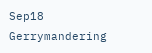Sep18 Gerrymandering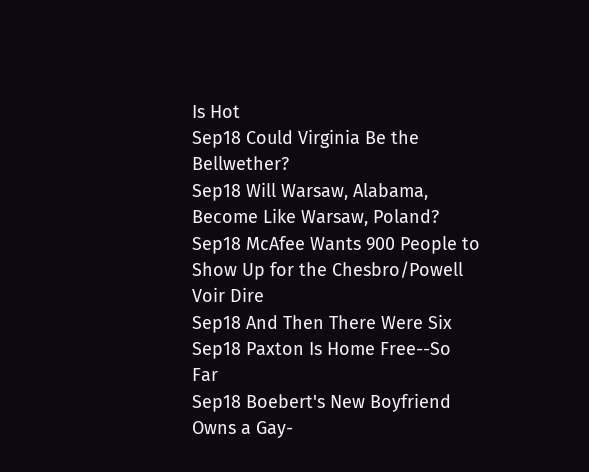Is Hot
Sep18 Could Virginia Be the Bellwether?
Sep18 Will Warsaw, Alabama, Become Like Warsaw, Poland?
Sep18 McAfee Wants 900 People to Show Up for the Chesbro/Powell Voir Dire
Sep18 And Then There Were Six
Sep18 Paxton Is Home Free--So Far
Sep18 Boebert's New Boyfriend Owns a Gay-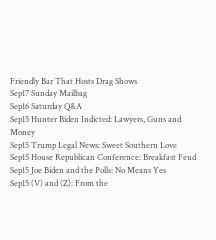Friendly Bar That Hosts Drag Shows
Sep17 Sunday Mailbag
Sep16 Saturday Q&A
Sep15 Hunter Biden Indicted: Lawyers, Guns and Money
Sep15 Trump Legal News: Sweet Southern Love
Sep15 House Republican Conference: Breakfast Feud
Sep15 Joe Biden and the Polls: No Means Yes
Sep15 (V) and (Z): From the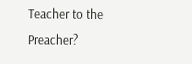Teacher to the Preacher?